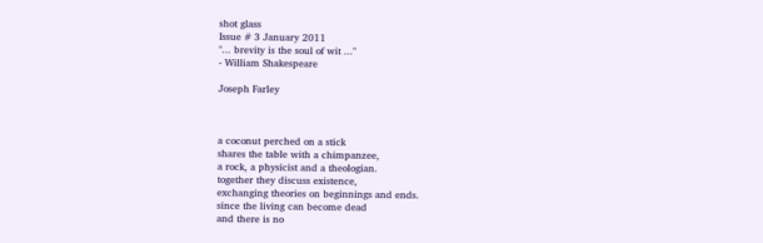shot glass
Issue # 3 January 2011
"... brevity is the soul of wit ..."
- William Shakespeare

Joseph Farley



a coconut perched on a stick
shares the table with a chimpanzee,
a rock, a physicist and a theologian.
together they discuss existence,
exchanging theories on beginnings and ends.
since the living can become dead
and there is no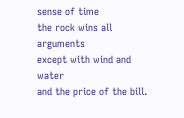sense of time
the rock wins all arguments
except with wind and water
and the price of the bill.